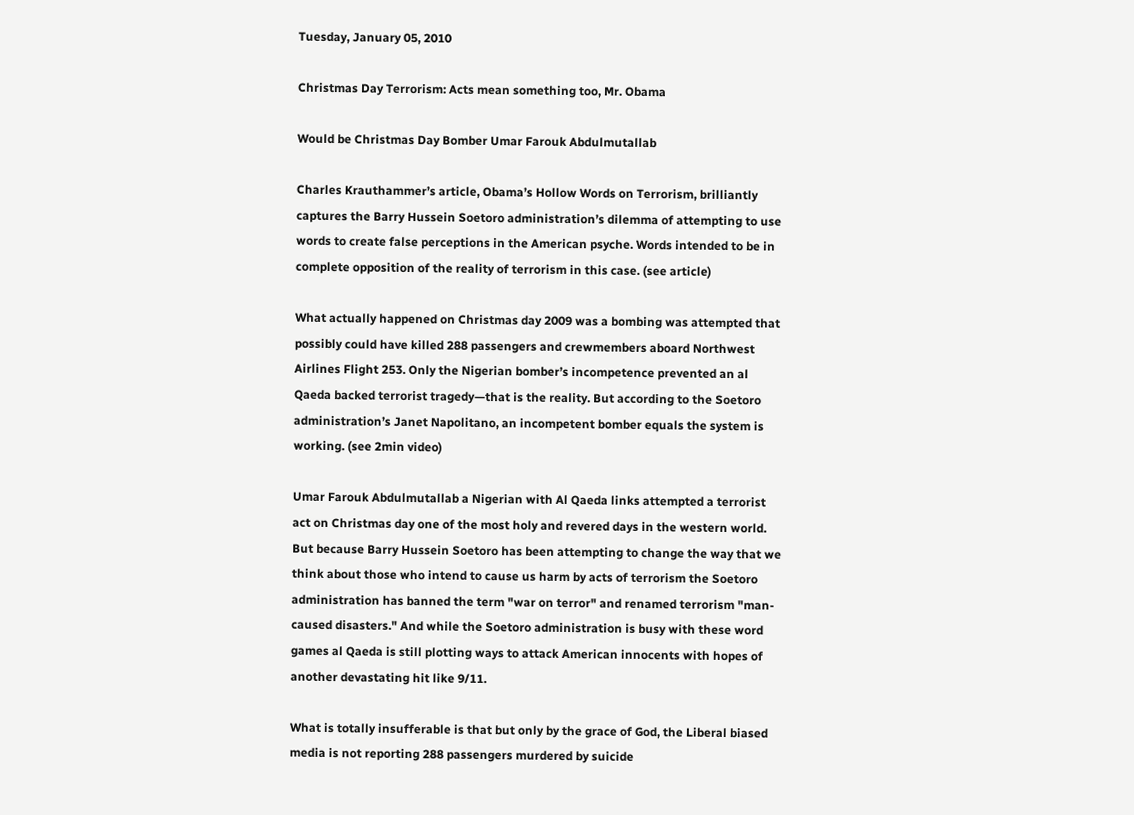Tuesday, January 05, 2010

Christmas Day Terrorism: Acts mean something too, Mr. Obama

Would be Christmas Day Bomber Umar Farouk Abdulmutallab

Charles Krauthammer’s article, Obama’s Hollow Words on Terrorism, brilliantly captures the Barry Hussein Soetoro administration’s dilemma of attempting to use words to create false perceptions in the American psyche. Words intended to be in complete opposition of the reality of terrorism in this case. (see article)

What actually happened on Christmas day 2009 was a bombing was attempted that possibly could have killed 288 passengers and crewmembers aboard Northwest Airlines Flight 253. Only the Nigerian bomber’s incompetence prevented an al Qaeda backed terrorist tragedy—that is the reality. But according to the Soetoro administration’s Janet Napolitano, an incompetent bomber equals the system is working. (see 2min video)

Umar Farouk Abdulmutallab a Nigerian with Al Qaeda links attempted a terrorist act on Christmas day one of the most holy and revered days in the western world. But because Barry Hussein Soetoro has been attempting to change the way that we think about those who intend to cause us harm by acts of terrorism the Soetoro administration has banned the term "war on terror" and renamed terrorism "man-caused disasters." And while the Soetoro administration is busy with these word games al Qaeda is still plotting ways to attack American innocents with hopes of another devastating hit like 9/11.

What is totally insufferable is that but only by the grace of God, the Liberal biased media is not reporting 288 passengers murdered by suicide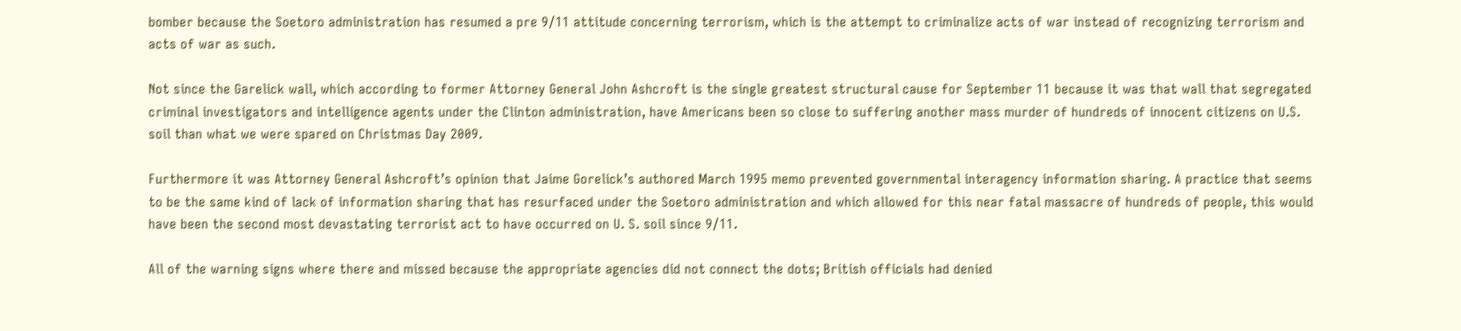bomber because the Soetoro administration has resumed a pre 9/11 attitude concerning terrorism, which is the attempt to criminalize acts of war instead of recognizing terrorism and acts of war as such.

Not since the Garelick wall, which according to former Attorney General John Ashcroft is the single greatest structural cause for September 11 because it was that wall that segregated criminal investigators and intelligence agents under the Clinton administration, have Americans been so close to suffering another mass murder of hundreds of innocent citizens on U.S. soil than what we were spared on Christmas Day 2009.

Furthermore it was Attorney General Ashcroft’s opinion that Jaime Gorelick’s authored March 1995 memo prevented governmental interagency information sharing. A practice that seems to be the same kind of lack of information sharing that has resurfaced under the Soetoro administration and which allowed for this near fatal massacre of hundreds of people, this would have been the second most devastating terrorist act to have occurred on U. S. soil since 9/11.

All of the warning signs where there and missed because the appropriate agencies did not connect the dots; British officials had denied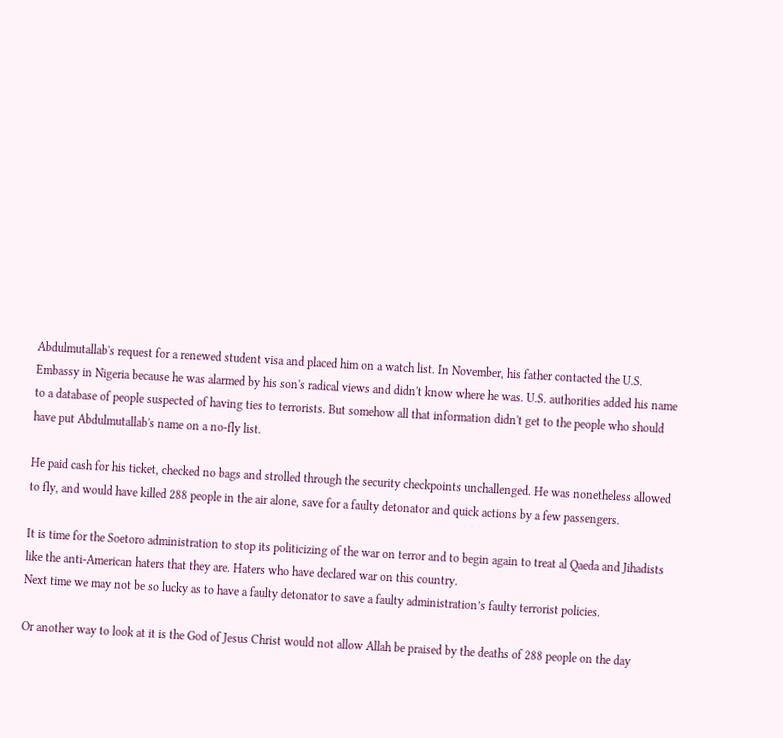Abdulmutallab's request for a renewed student visa and placed him on a watch list. In November, his father contacted the U.S. Embassy in Nigeria because he was alarmed by his son's radical views and didn't know where he was. U.S. authorities added his name to a database of people suspected of having ties to terrorists. But somehow all that information didn't get to the people who should have put Abdulmutallab's name on a no-fly list.

He paid cash for his ticket, checked no bags and strolled through the security checkpoints unchallenged. He was nonetheless allowed to fly, and would have killed 288 people in the air alone, save for a faulty detonator and quick actions by a few passengers.

It is time for the Soetoro administration to stop its politicizing of the war on terror and to begin again to treat al Qaeda and Jihadists like the anti-American haters that they are. Haters who have declared war on this country.
Next time we may not be so lucky as to have a faulty detonator to save a faulty administration’s faulty terrorist policies.

Or another way to look at it is the God of Jesus Christ would not allow Allah be praised by the deaths of 288 people on the day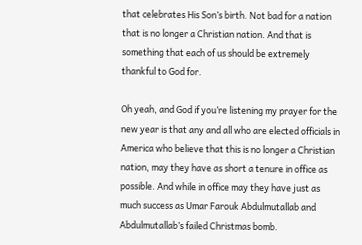that celebrates His Son’s birth. Not bad for a nation that is no longer a Christian nation. And that is something that each of us should be extremely thankful to God for.

Oh yeah, and God if you’re listening my prayer for the new year is that any and all who are elected officials in America who believe that this is no longer a Christian nation, may they have as short a tenure in office as possible. And while in office may they have just as much success as Umar Farouk Abdulmutallab and Abdulmutallab’s failed Christmas bomb.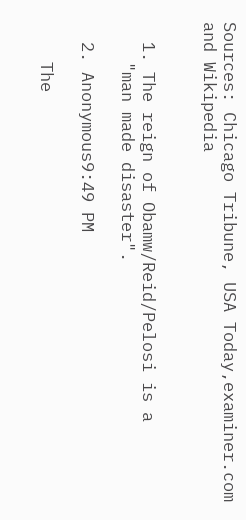Sources: Chicago Tribune, USA Today,examiner.com and Wikipedia


  1. The reign of Obamw/Reid/Pelosi is a
    "man made disaster".

  2. Anonymous9:49 PM

    The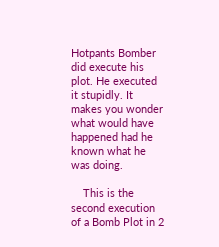Hotpants Bomber did execute his plot. He executed it stupidly. It makes you wonder what would have happened had he known what he was doing.

    This is the second execution of a Bomb Plot in 2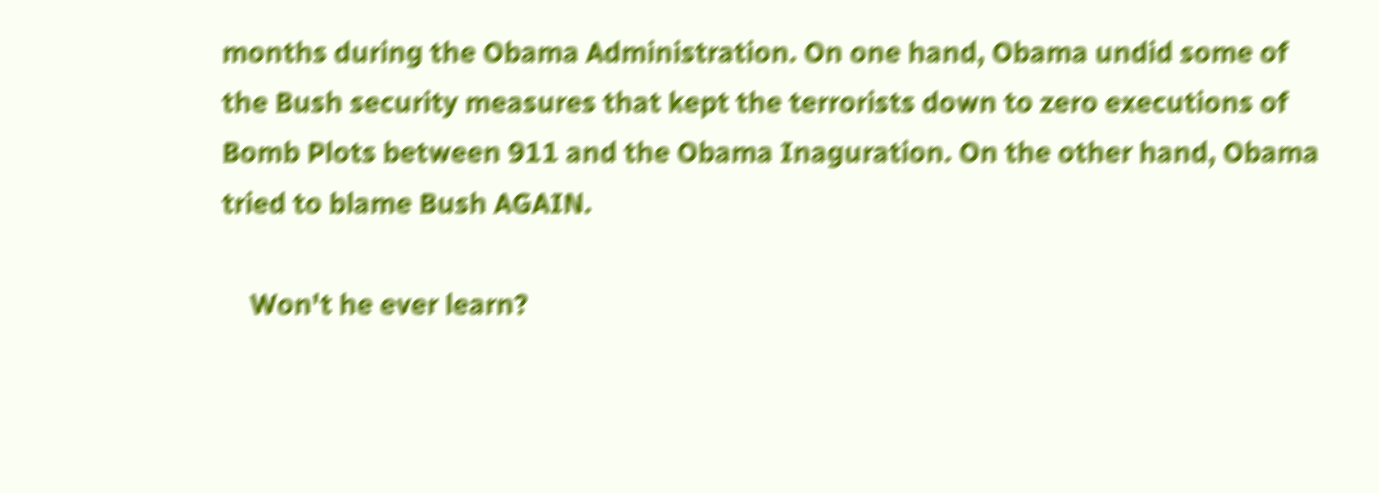months during the Obama Administration. On one hand, Obama undid some of the Bush security measures that kept the terrorists down to zero executions of Bomb Plots between 911 and the Obama Inaguration. On the other hand, Obama tried to blame Bush AGAIN.

    Won't he ever learn?